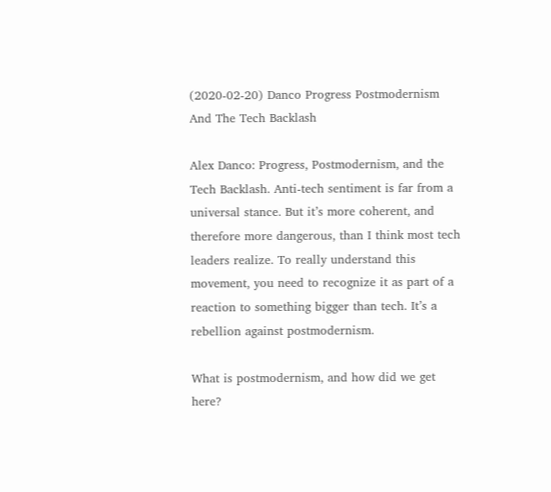(2020-02-20) Danco Progress Postmodernism And The Tech Backlash

Alex Danco: Progress, Postmodernism, and the Tech Backlash. Anti-tech sentiment is far from a universal stance. But it’s more coherent, and therefore more dangerous, than I think most tech leaders realize. To really understand this movement, you need to recognize it as part of a reaction to something bigger than tech. It’s a rebellion against postmodernism.

What is postmodernism, and how did we get here?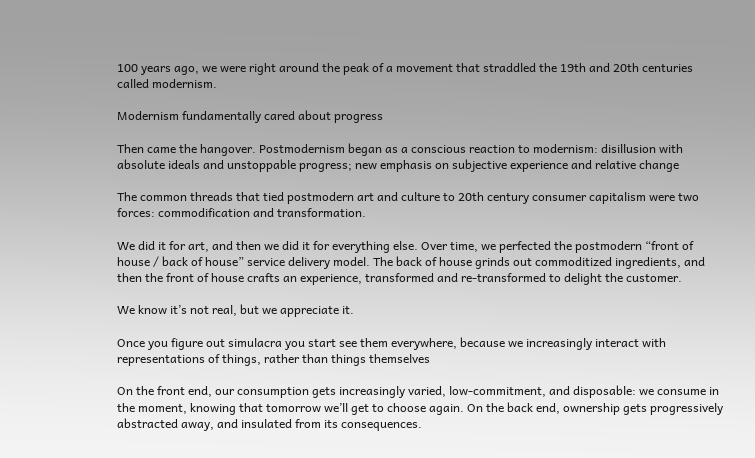100 years ago, we were right around the peak of a movement that straddled the 19th and 20th centuries called modernism.

Modernism fundamentally cared about progress

Then came the hangover. Postmodernism began as a conscious reaction to modernism: disillusion with absolute ideals and unstoppable progress; new emphasis on subjective experience and relative change

The common threads that tied postmodern art and culture to 20th century consumer capitalism were two forces: commodification and transformation.

We did it for art, and then we did it for everything else. Over time, we perfected the postmodern “front of house / back of house” service delivery model. The back of house grinds out commoditized ingredients, and then the front of house crafts an experience, transformed and re-transformed to delight the customer.

We know it’s not real, but we appreciate it.

Once you figure out simulacra you start see them everywhere, because we increasingly interact with representations of things, rather than things themselves

On the front end, our consumption gets increasingly varied, low-commitment, and disposable: we consume in the moment, knowing that tomorrow we’ll get to choose again. On the back end, ownership gets progressively abstracted away, and insulated from its consequences.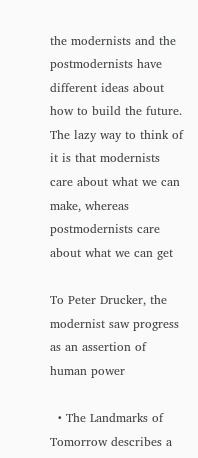the modernists and the postmodernists have different ideas about how to build the future. The lazy way to think of it is that modernists care about what we can make, whereas postmodernists care about what we can get

To Peter Drucker, the modernist saw progress as an assertion of human power

  • The Landmarks of Tomorrow describes a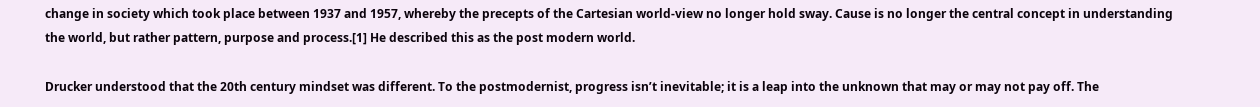change in society which took place between 1937 and 1957, whereby the precepts of the Cartesian world-view no longer hold sway. Cause is no longer the central concept in understanding the world, but rather pattern, purpose and process.[1] He described this as the post modern world.

Drucker understood that the 20th century mindset was different. To the postmodernist, progress isn’t inevitable; it is a leap into the unknown that may or may not pay off. The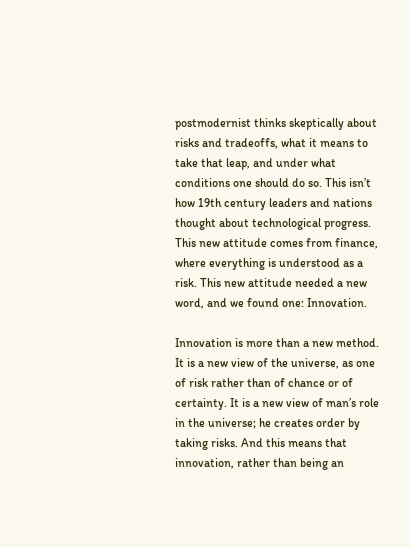postmodernist thinks skeptically about risks and tradeoffs, what it means to take that leap, and under what conditions one should do so. This isn’t how 19th century leaders and nations thought about technological progress. This new attitude comes from finance, where everything is understood as a risk. This new attitude needed a new word, and we found one: Innovation.

Innovation is more than a new method. It is a new view of the universe, as one of risk rather than of chance or of certainty. It is a new view of man’s role in the universe; he creates order by taking risks. And this means that innovation, rather than being an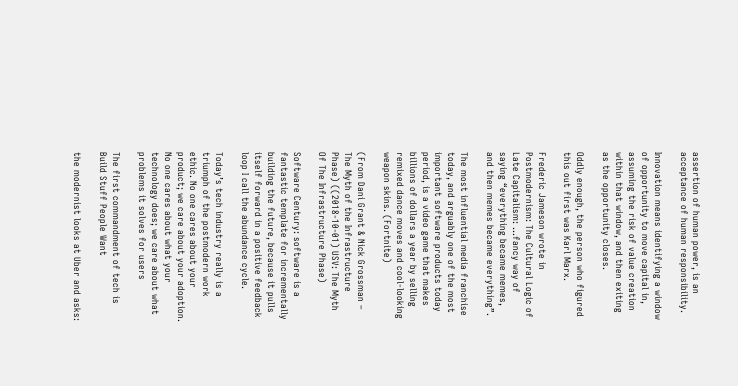assertion of human power, is an acceptance of human responsibility.

Innovation means identifying a window of opportunity to move capital in, assuming the risk of value creation within that window, and then exiting as the opportunity closes.

Oddly enough, the person who figured this out first was Karl Marx.

Frederic Jameson wrote in Postmodernism: The Cultural Logic of Late Capitalism: ...fancy way of saying “everything became memes, and then memes became everything”.

The most influential media franchise today, and arguably one of the most important software products today period, is a video game that makes billions of dollars a year by selling remixed dance moves and cool-looking weapon skins. (Fortnite)

(From Dani Grant & Nick Grossman – The Myth of the Infrastructure Phase) ((2018-10-01) USV: The Myth Of The Infrastructure Phase)

Software Century: software is a fantastic template for incrementally building the future, because it pulls itself forward in a positive feedback loop I call the abundance cycle.

Today’s tech industry really is a triumph of the postmodern work ethic. No one cares about your product; we care about your adoption. No one cares about what your technology does; we care about what problems it solves for users

The first commandment of tech is Build Stuff People Want

the modernist looks at Uber and asks: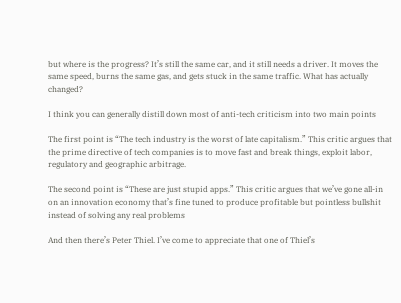but where is the progress? It’s still the same car, and it still needs a driver. It moves the same speed, burns the same gas, and gets stuck in the same traffic. What has actually changed?

I think you can generally distill down most of anti-tech criticism into two main points

The first point is “The tech industry is the worst of late capitalism.” This critic argues that the prime directive of tech companies is to move fast and break things, exploit labor, regulatory and geographic arbitrage.

The second point is “These are just stupid apps.” This critic argues that we’ve gone all-in on an innovation economy that’s fine tuned to produce profitable but pointless bullshit instead of solving any real problems

And then there’s Peter Thiel. I’ve come to appreciate that one of Thiel’s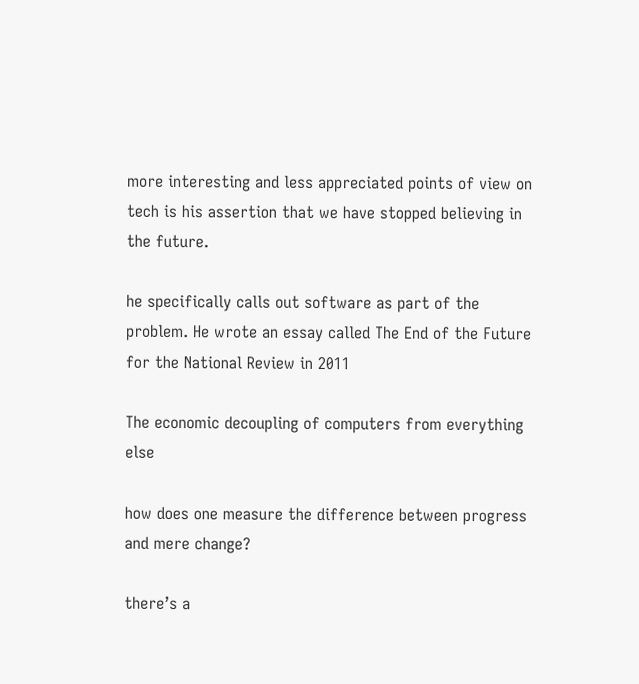more interesting and less appreciated points of view on tech is his assertion that we have stopped believing in the future.

he specifically calls out software as part of the problem. He wrote an essay called The End of the Future for the National Review in 2011

The economic decoupling of computers from everything else

how does one measure the difference between progress and mere change?

there’s a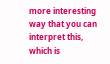more interesting way that you can interpret this, which is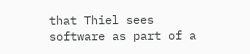that Thiel sees software as part of a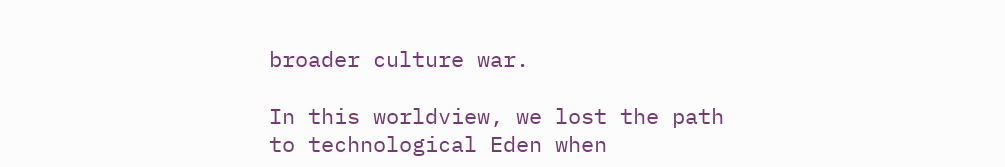broader culture war.

In this worldview, we lost the path to technological Eden when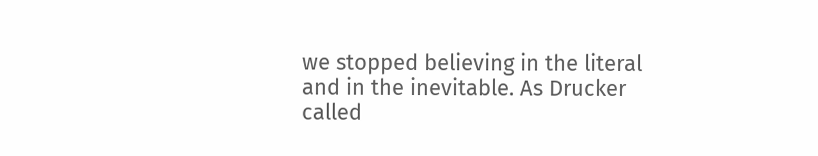we stopped believing in the literal and in the inevitable. As Drucker called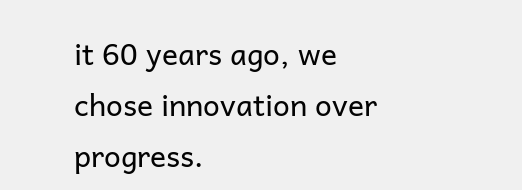it 60 years ago, we chose innovation over progress.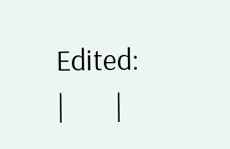Edited:    |       |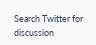Search Twitter for discussion